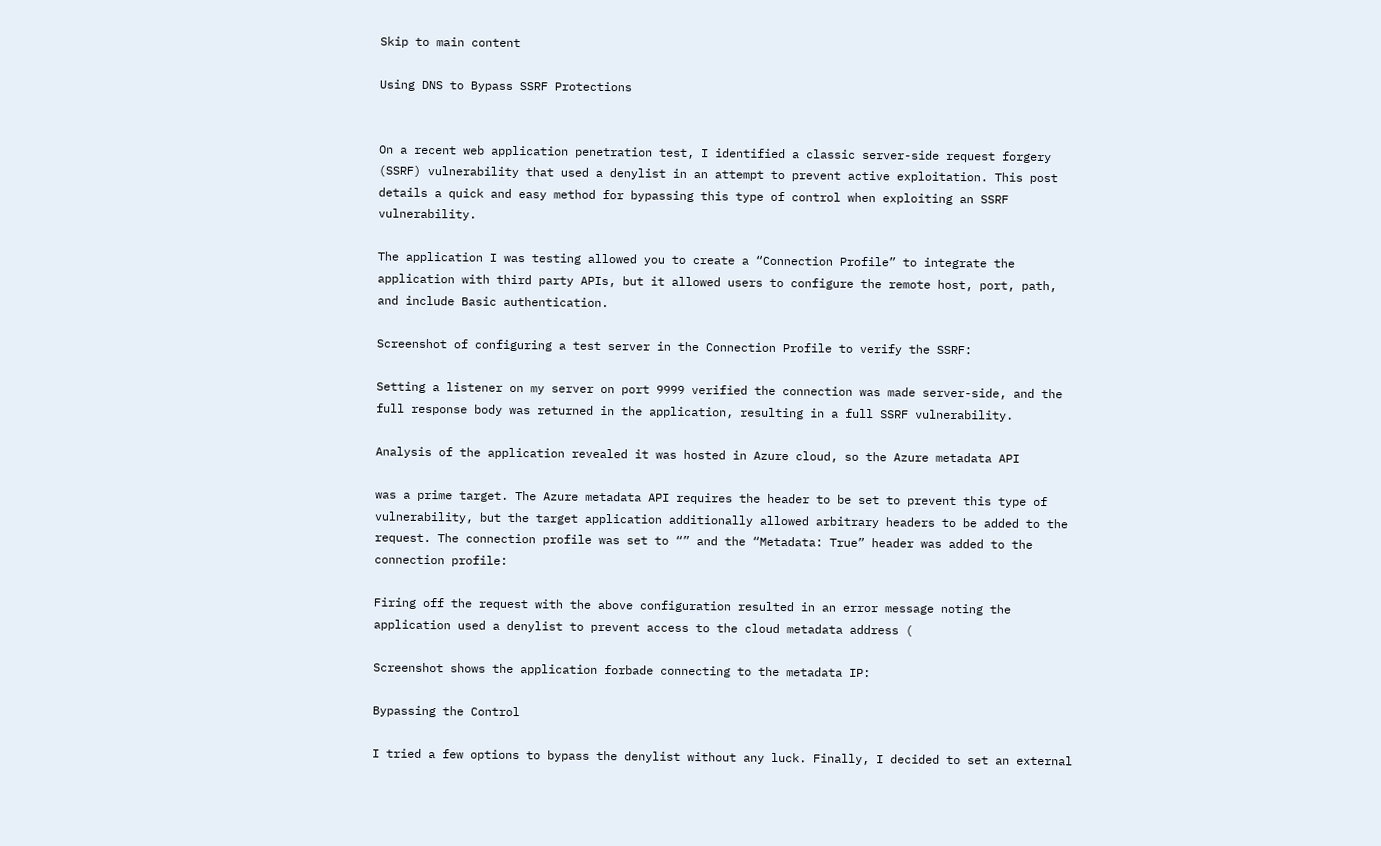Skip to main content

Using DNS to Bypass SSRF Protections


On a recent web application penetration test, I identified a classic server-side request forgery (SSRF) vulnerability that used a denylist in an attempt to prevent active exploitation. This post details a quick and easy method for bypassing this type of control when exploiting an SSRF vulnerability.

The application I was testing allowed you to create a “Connection Profile” to integrate the application with third party APIs, but it allowed users to configure the remote host, port, path, and include Basic authentication.

Screenshot of configuring a test server in the Connection Profile to verify the SSRF:

Setting a listener on my server on port 9999 verified the connection was made server-side, and the full response body was returned in the application, resulting in a full SSRF vulnerability.

Analysis of the application revealed it was hosted in Azure cloud, so the Azure metadata API

was a prime target. The Azure metadata API requires the header to be set to prevent this type of vulnerability, but the target application additionally allowed arbitrary headers to be added to the request. The connection profile was set to “” and the “Metadata: True” header was added to the connection profile:

Firing off the request with the above configuration resulted in an error message noting the application used a denylist to prevent access to the cloud metadata address (

Screenshot shows the application forbade connecting to the metadata IP:

Bypassing the Control

I tried a few options to bypass the denylist without any luck. Finally, I decided to set an external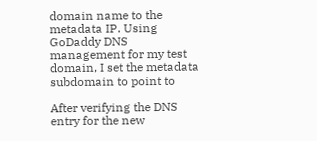domain name to the metadata IP. Using GoDaddy DNS management for my test domain, I set the metadata subdomain to point to

After verifying the DNS entry for the new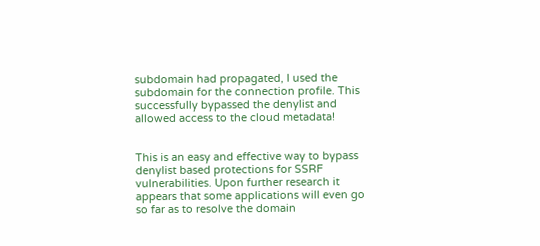subdomain had propagated, I used the subdomain for the connection profile. This successfully bypassed the denylist and allowed access to the cloud metadata!


This is an easy and effective way to bypass denylist based protections for SSRF vulnerabilities. Upon further research it appears that some applications will even go so far as to resolve the domain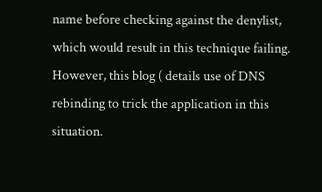name before checking against the denylist, which would result in this technique failing. However, this blog ( details use of DNS rebinding to trick the application in this situation.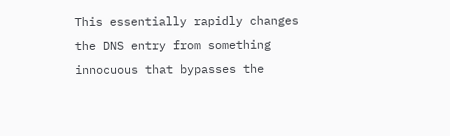This essentially rapidly changes the DNS entry from something innocuous that bypasses the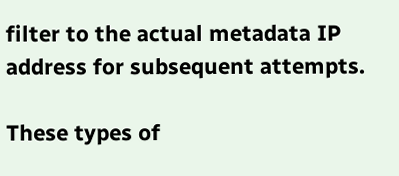filter to the actual metadata IP address for subsequent attempts.

These types of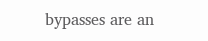bypasses are an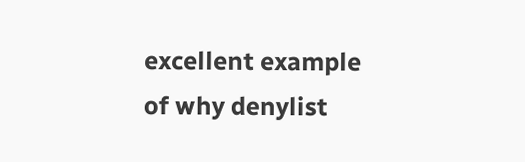excellent example of why denylist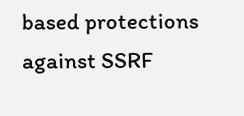based protections against SSRF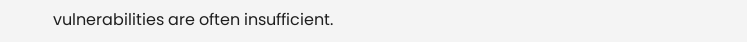vulnerabilities are often insufficient.